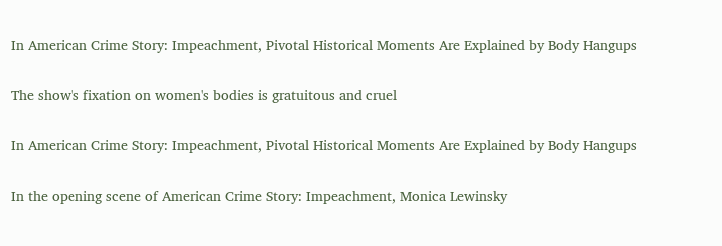In American Crime Story: Impeachment, Pivotal Historical Moments Are Explained by Body Hangups

The show's fixation on women's bodies is gratuitous and cruel

In American Crime Story: Impeachment, Pivotal Historical Moments Are Explained by Body Hangups

In the opening scene of American Crime Story: Impeachment, Monica Lewinsky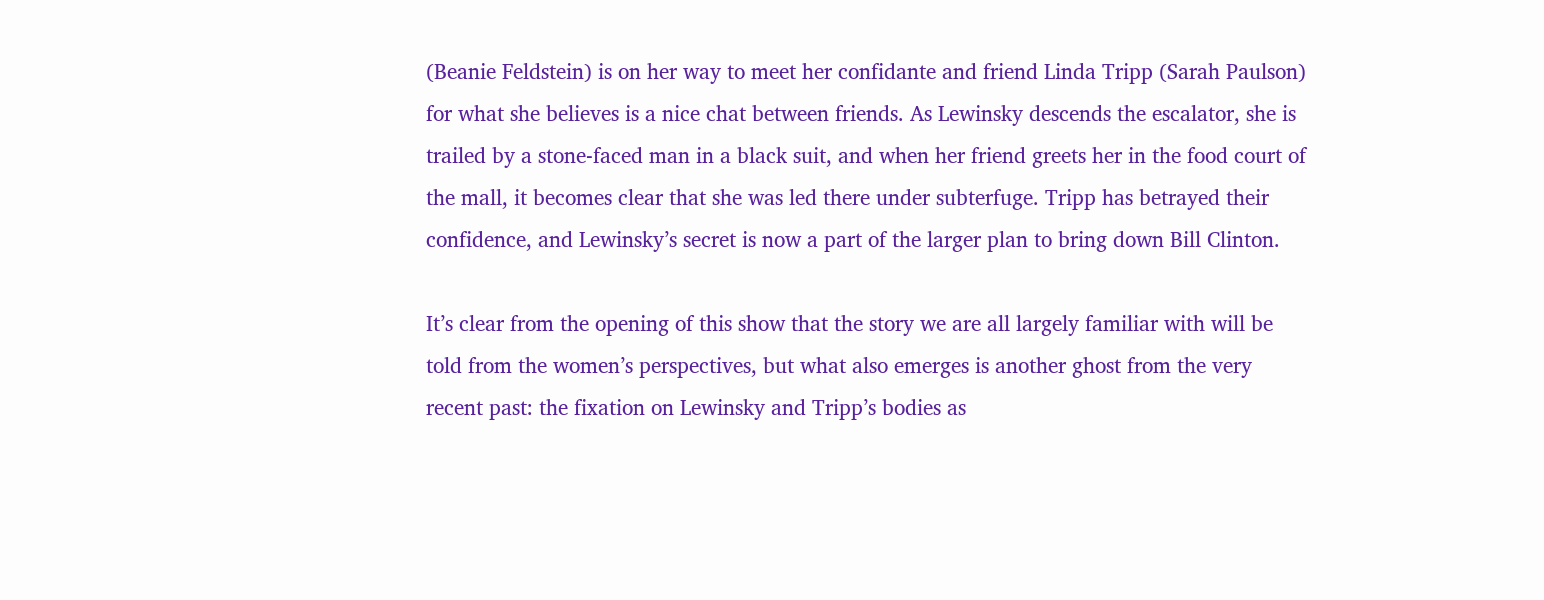(Beanie Feldstein) is on her way to meet her confidante and friend Linda Tripp (Sarah Paulson) for what she believes is a nice chat between friends. As Lewinsky descends the escalator, she is trailed by a stone-faced man in a black suit, and when her friend greets her in the food court of the mall, it becomes clear that she was led there under subterfuge. Tripp has betrayed their confidence, and Lewinsky’s secret is now a part of the larger plan to bring down Bill Clinton.

It’s clear from the opening of this show that the story we are all largely familiar with will be told from the women’s perspectives, but what also emerges is another ghost from the very recent past: the fixation on Lewinsky and Tripp’s bodies as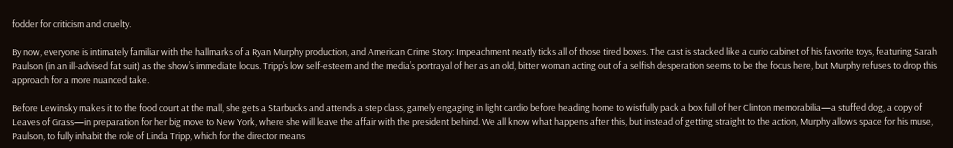fodder for criticism and cruelty.

By now, everyone is intimately familiar with the hallmarks of a Ryan Murphy production, and American Crime Story: Impeachment neatly ticks all of those tired boxes. The cast is stacked like a curio cabinet of his favorite toys, featuring Sarah Paulson (in an ill-advised fat suit) as the show’s immediate locus. Tripp’s low self-esteem and the media’s portrayal of her as an old, bitter woman acting out of a selfish desperation seems to be the focus here, but Murphy refuses to drop this approach for a more nuanced take.

Before Lewinsky makes it to the food court at the mall, she gets a Starbucks and attends a step class, gamely engaging in light cardio before heading home to wistfully pack a box full of her Clinton memorabilia—a stuffed dog, a copy of Leaves of Grass—in preparation for her big move to New York, where she will leave the affair with the president behind. We all know what happens after this, but instead of getting straight to the action, Murphy allows space for his muse, Paulson, to fully inhabit the role of Linda Tripp, which for the director means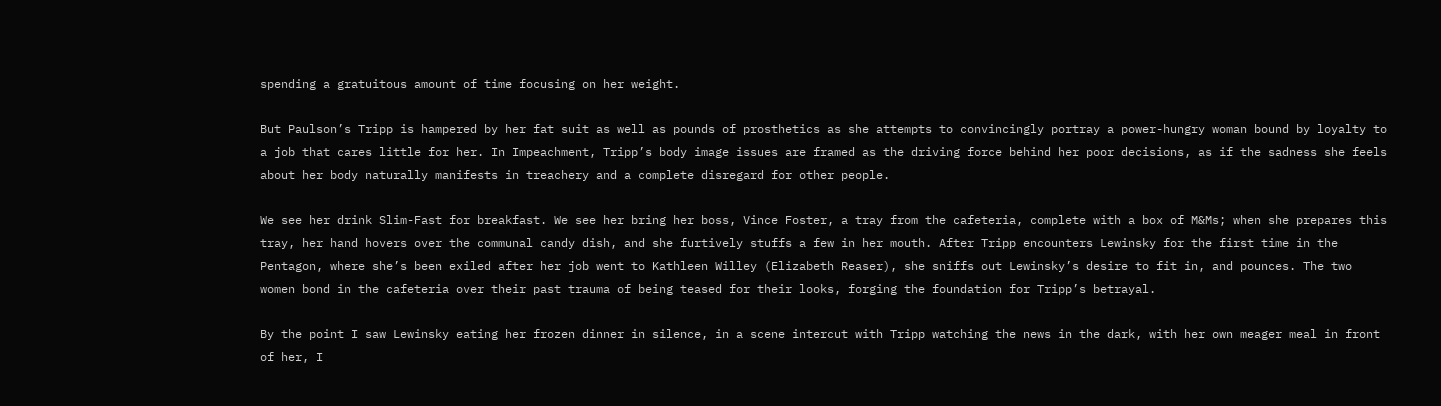spending a gratuitous amount of time focusing on her weight.

But Paulson’s Tripp is hampered by her fat suit as well as pounds of prosthetics as she attempts to convincingly portray a power-hungry woman bound by loyalty to a job that cares little for her. In Impeachment, Tripp’s body image issues are framed as the driving force behind her poor decisions, as if the sadness she feels about her body naturally manifests in treachery and a complete disregard for other people.

We see her drink Slim-Fast for breakfast. We see her bring her boss, Vince Foster, a tray from the cafeteria, complete with a box of M&Ms; when she prepares this tray, her hand hovers over the communal candy dish, and she furtively stuffs a few in her mouth. After Tripp encounters Lewinsky for the first time in the Pentagon, where she’s been exiled after her job went to Kathleen Willey (Elizabeth Reaser), she sniffs out Lewinsky’s desire to fit in, and pounces. The two women bond in the cafeteria over their past trauma of being teased for their looks, forging the foundation for Tripp’s betrayal.

By the point I saw Lewinsky eating her frozen dinner in silence, in a scene intercut with Tripp watching the news in the dark, with her own meager meal in front of her, I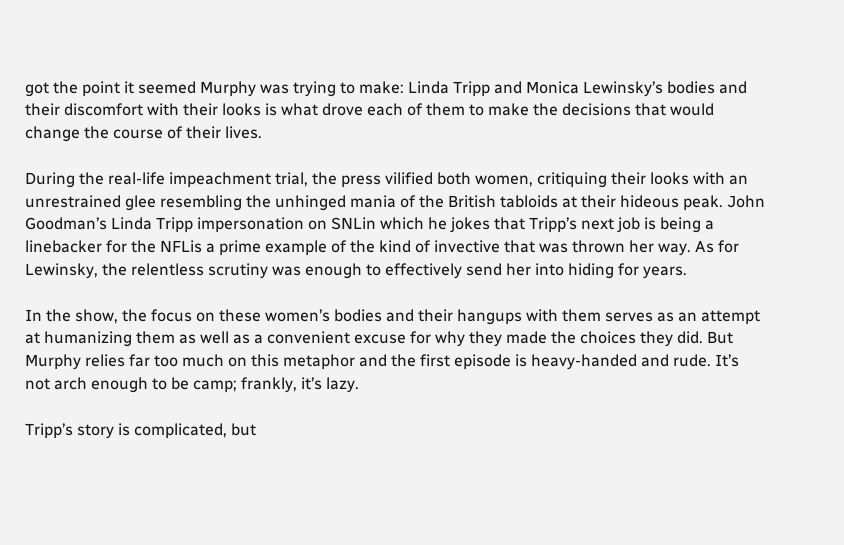got the point it seemed Murphy was trying to make: Linda Tripp and Monica Lewinsky’s bodies and their discomfort with their looks is what drove each of them to make the decisions that would change the course of their lives.

During the real-life impeachment trial, the press vilified both women, critiquing their looks with an unrestrained glee resembling the unhinged mania of the British tabloids at their hideous peak. John Goodman’s Linda Tripp impersonation on SNLin which he jokes that Tripp’s next job is being a linebacker for the NFLis a prime example of the kind of invective that was thrown her way. As for Lewinsky, the relentless scrutiny was enough to effectively send her into hiding for years.

In the show, the focus on these women’s bodies and their hangups with them serves as an attempt at humanizing them as well as a convenient excuse for why they made the choices they did. But Murphy relies far too much on this metaphor and the first episode is heavy-handed and rude. It’s not arch enough to be camp; frankly, it’s lazy.

Tripp’s story is complicated, but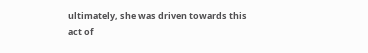ultimately, she was driven towards this act of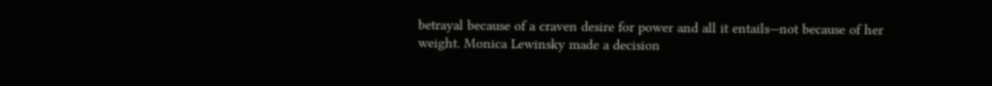betrayal because of a craven desire for power and all it entails—not because of her weight. Monica Lewinsky made a decision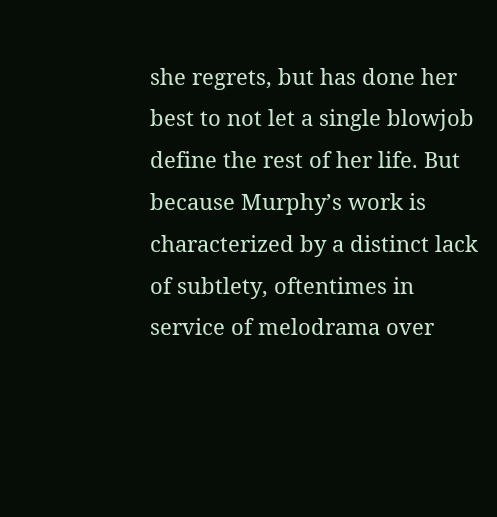she regrets, but has done her best to not let a single blowjob define the rest of her life. But because Murphy’s work is characterized by a distinct lack of subtlety, oftentimes in service of melodrama over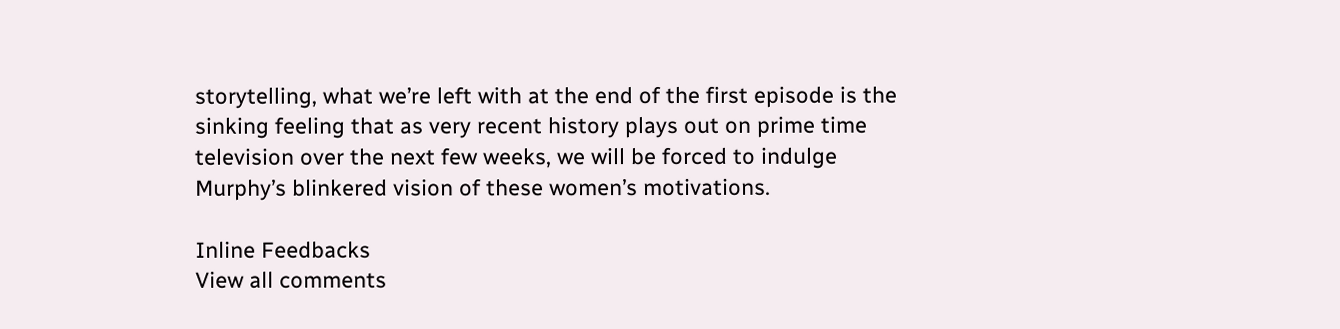storytelling, what we’re left with at the end of the first episode is the sinking feeling that as very recent history plays out on prime time television over the next few weeks, we will be forced to indulge Murphy’s blinkered vision of these women’s motivations.

Inline Feedbacks
View all comments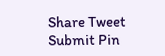Share Tweet Submit Pin